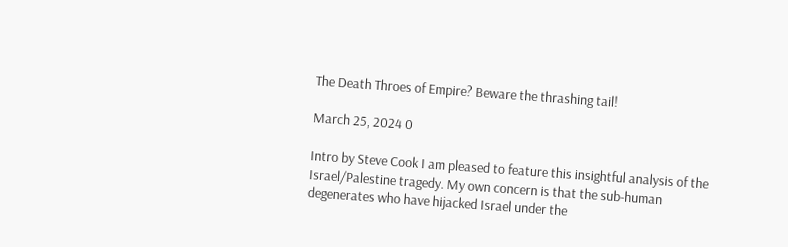The Death Throes of Empire? Beware the thrashing tail!

March 25, 2024 0

Intro by Steve Cook I am pleased to feature this insightful analysis of the Israel/Palestine tragedy. My own concern is that the sub-human degenerates who have hijacked Israel under the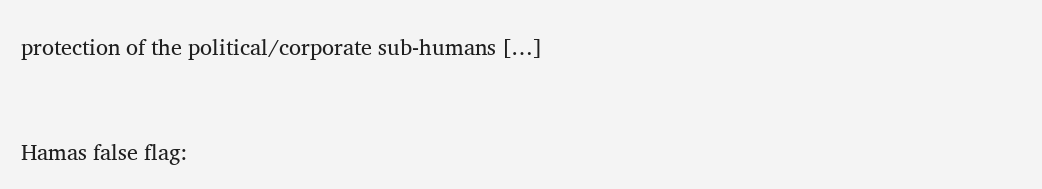protection of the political/corporate sub-humans […]


Hamas false flag: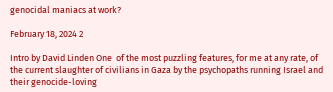genocidal maniacs at work?

February 18, 2024 2

Intro by David Linden One  of the most puzzling features, for me at any rate, of the current slaughter of civilians in Gaza by the psychopaths running Israel and their genocide-loving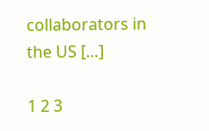collaborators in the US […]

1 2 3